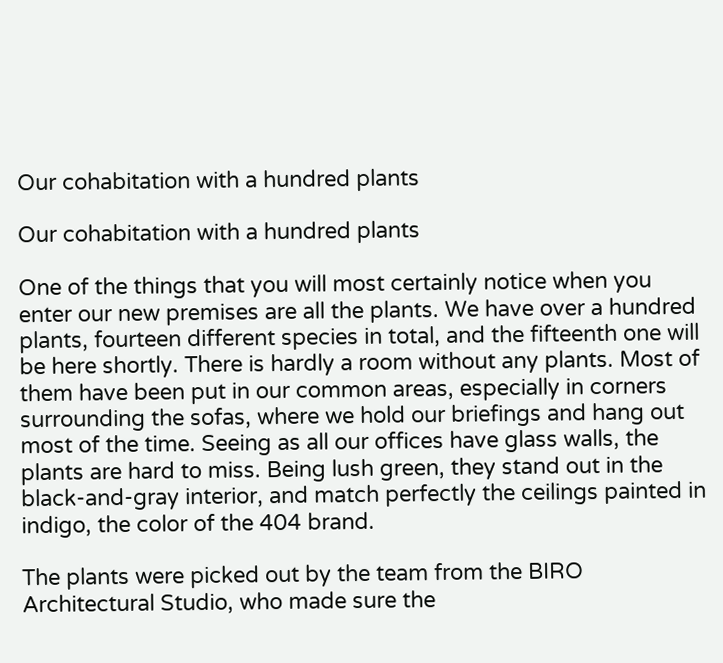Our cohabitation with a hundred plants

Our cohabitation with a hundred plants

One of the things that you will most certainly notice when you enter our new premises are all the plants. We have over a hundred plants, fourteen different species in total, and the fifteenth one will be here shortly. There is hardly a room without any plants. Most of them have been put in our common areas, especially in corners surrounding the sofas, where we hold our briefings and hang out most of the time. Seeing as all our offices have glass walls, the plants are hard to miss. Being lush green, they stand out in the black-and-gray interior, and match perfectly the ceilings painted in indigo, the color of the 404 brand.

The plants were picked out by the team from the BIRO Architectural Studio, who made sure the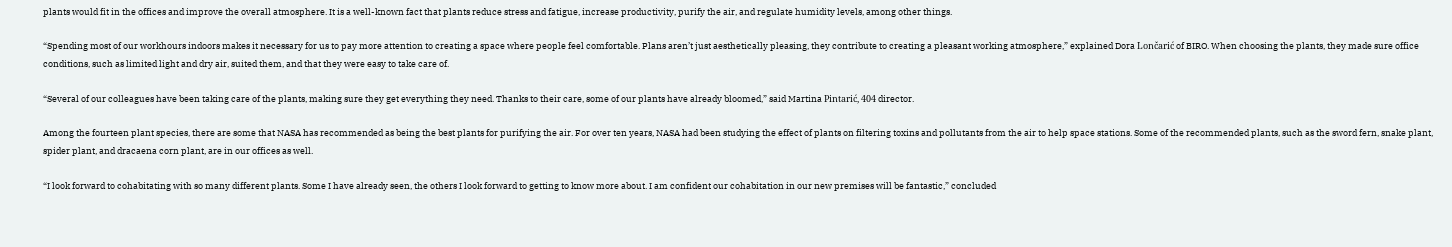plants would fit in the offices and improve the overall atmosphere. It is a well-known fact that plants reduce stress and fatigue, increase productivity, purify the air, and regulate humidity levels, among other things.

“Spending most of our workhours indoors makes it necessary for us to pay more attention to creating a space where people feel comfortable. Plans aren’t just aesthetically pleasing, they contribute to creating a pleasant working atmosphere,” explained Dora Lončarić of BIRO. When choosing the plants, they made sure office conditions, such as limited light and dry air, suited them, and that they were easy to take care of.

“Several of our colleagues have been taking care of the plants, making sure they get everything they need. Thanks to their care, some of our plants have already bloomed,” said Martina Pintarić, 404 director.

Among the fourteen plant species, there are some that NASA has recommended as being the best plants for purifying the air. For over ten years, NASA had been studying the effect of plants on filtering toxins and pollutants from the air to help space stations. Some of the recommended plants, such as the sword fern, snake plant, spider plant, and dracaena corn plant, are in our offices as well.

“I look forward to cohabitating with so many different plants. Some I have already seen, the others I look forward to getting to know more about. I am confident our cohabitation in our new premises will be fantastic,” concluded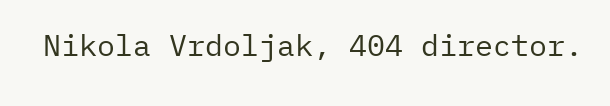Nikola Vrdoljak, 404 director.